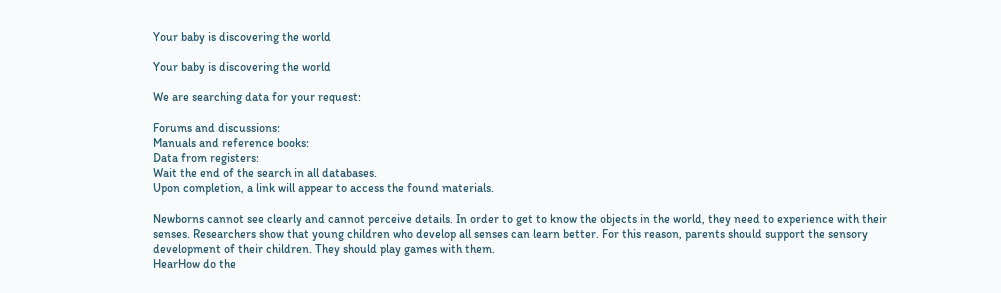Your baby is discovering the world

Your baby is discovering the world

We are searching data for your request:

Forums and discussions:
Manuals and reference books:
Data from registers:
Wait the end of the search in all databases.
Upon completion, a link will appear to access the found materials.

Newborns cannot see clearly and cannot perceive details. In order to get to know the objects in the world, they need to experience with their senses. Researchers show that young children who develop all senses can learn better. For this reason, parents should support the sensory development of their children. They should play games with them.
HearHow do the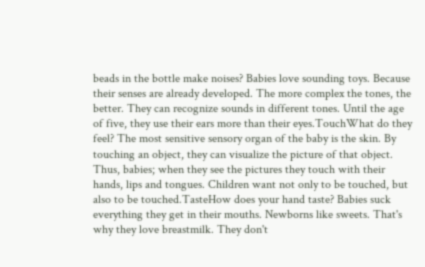beads in the bottle make noises? Babies love sounding toys. Because their senses are already developed. The more complex the tones, the better. They can recognize sounds in different tones. Until the age of five, they use their ears more than their eyes.TouchWhat do they feel? The most sensitive sensory organ of the baby is the skin. By touching an object, they can visualize the picture of that object. Thus, babies; when they see the pictures they touch with their hands, lips and tongues. Children want not only to be touched, but also to be touched.TasteHow does your hand taste? Babies suck everything they get in their mouths. Newborns like sweets. That's why they love breastmilk. They don't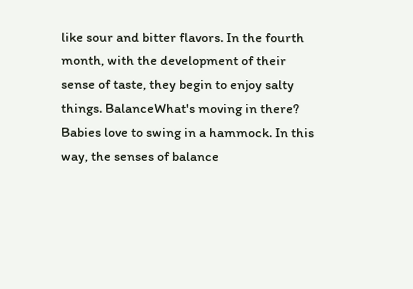like sour and bitter flavors. In the fourth month, with the development of their sense of taste, they begin to enjoy salty things. BalanceWhat's moving in there? Babies love to swing in a hammock. In this way, the senses of balance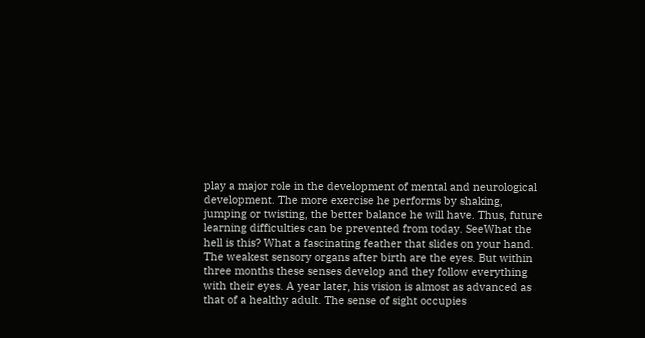play a major role in the development of mental and neurological development. The more exercise he performs by shaking, jumping or twisting, the better balance he will have. Thus, future learning difficulties can be prevented from today. SeeWhat the hell is this? What a fascinating feather that slides on your hand. The weakest sensory organs after birth are the eyes. But within three months these senses develop and they follow everything with their eyes. A year later, his vision is almost as advanced as that of a healthy adult. The sense of sight occupies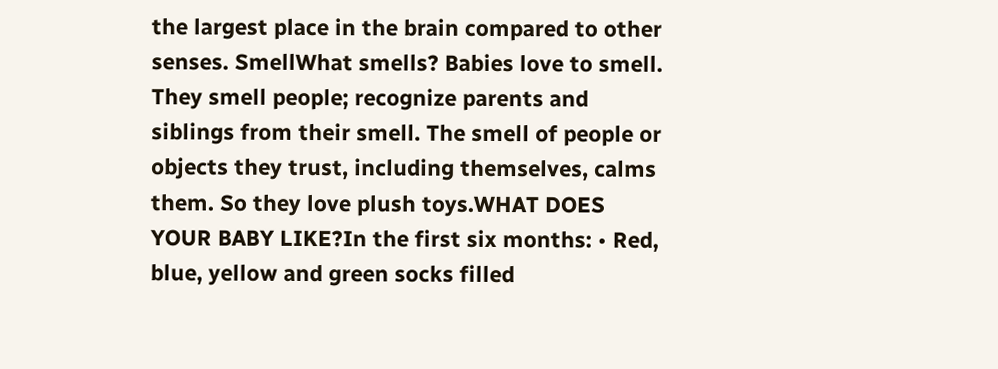the largest place in the brain compared to other senses. SmellWhat smells? Babies love to smell. They smell people; recognize parents and siblings from their smell. The smell of people or objects they trust, including themselves, calms them. So they love plush toys.WHAT DOES YOUR BABY LIKE?In the first six months: • Red, blue, yellow and green socks filled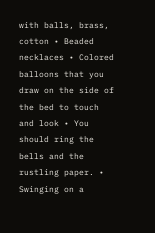with balls, brass, cotton • Beaded necklaces • Colored balloons that you draw on the side of the bed to touch and look • You should ring the bells and the rustling paper. • Swinging on a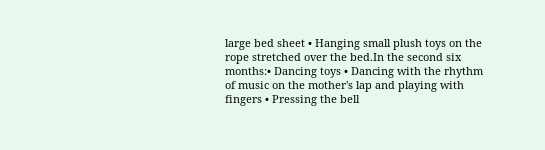large bed sheet • Hanging small plush toys on the rope stretched over the bed.In the second six months:• Dancing toys • Dancing with the rhythm of music on the mother's lap and playing with fingers • Pressing the bell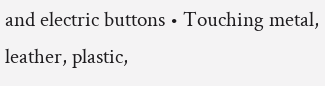and electric buttons • Touching metal, leather, plastic,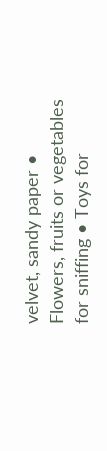velvet, sandy paper • Flowers, fruits or vegetables for sniffing • Toys for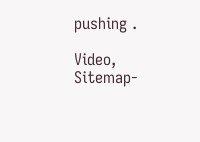pushing .

Video, Sitemap-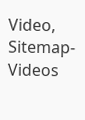Video, Sitemap-Videos